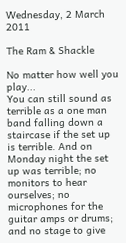Wednesday, 2 March 2011

The Ram & Shackle

No matter how well you play...
You can still sound as terrible as a one man band falling down a staircase if the set up is terrible. And on Monday night the set up was terrible; no monitors to hear ourselves; no microphones for the guitar amps or drums; and no stage to give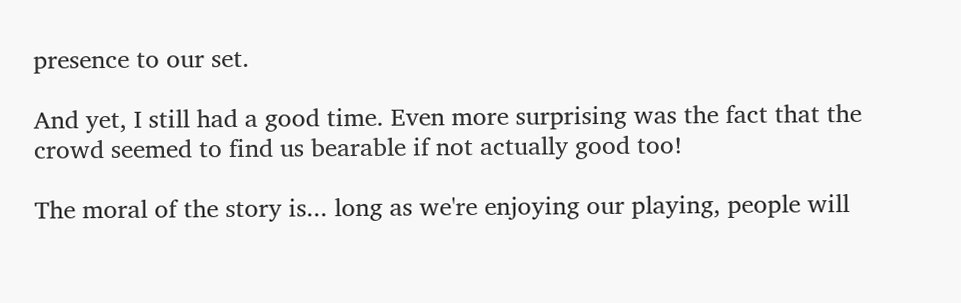presence to our set.

And yet, I still had a good time. Even more surprising was the fact that the crowd seemed to find us bearable if not actually good too!

The moral of the story is... long as we're enjoying our playing, people will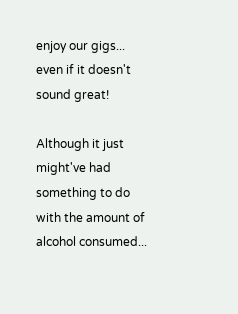enjoy our gigs... even if it doesn't sound great!

Although it just might've had something to do with the amount of alcohol consumed...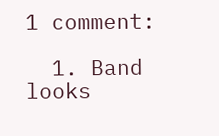1 comment:

  1. Band looks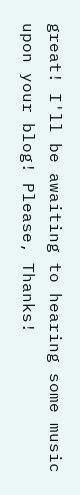great! I'll be awaiting to hearing some music upon your blog! Please, Thanks!